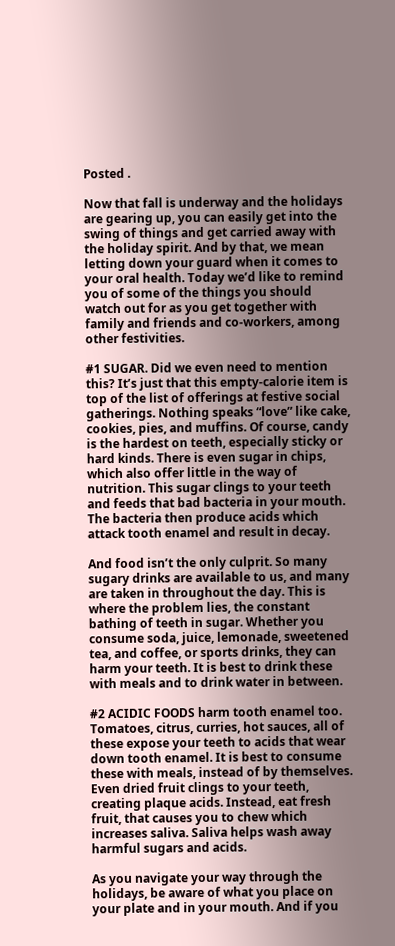Posted .

Now that fall is underway and the holidays are gearing up, you can easily get into the swing of things and get carried away with the holiday spirit. And by that, we mean letting down your guard when it comes to your oral health. Today we’d like to remind you of some of the things you should watch out for as you get together with family and friends and co-workers, among other festivities.

#1 SUGAR. Did we even need to mention this? It’s just that this empty-calorie item is top of the list of offerings at festive social gatherings. Nothing speaks “love” like cake, cookies, pies, and muffins. Of course, candy is the hardest on teeth, especially sticky or hard kinds. There is even sugar in chips, which also offer little in the way of nutrition. This sugar clings to your teeth and feeds that bad bacteria in your mouth. The bacteria then produce acids which attack tooth enamel and result in decay.

And food isn’t the only culprit. So many sugary drinks are available to us, and many are taken in throughout the day. This is where the problem lies, the constant bathing of teeth in sugar. Whether you consume soda, juice, lemonade, sweetened tea, and coffee, or sports drinks, they can harm your teeth. It is best to drink these with meals and to drink water in between.

#2 ACIDIC FOODS harm tooth enamel too. Tomatoes, citrus, curries, hot sauces, all of these expose your teeth to acids that wear down tooth enamel. It is best to consume these with meals, instead of by themselves. Even dried fruit clings to your teeth, creating plaque acids. Instead, eat fresh fruit, that causes you to chew which increases saliva. Saliva helps wash away harmful sugars and acids.

As you navigate your way through the holidays, be aware of what you place on your plate and in your mouth. And if you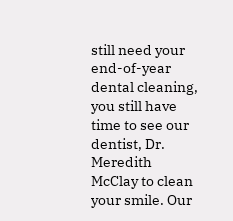still need your end-of-year dental cleaning, you still have time to see our dentist, Dr. Meredith McClay to clean your smile. Our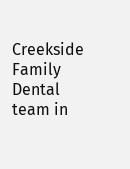Creekside Family Dental team in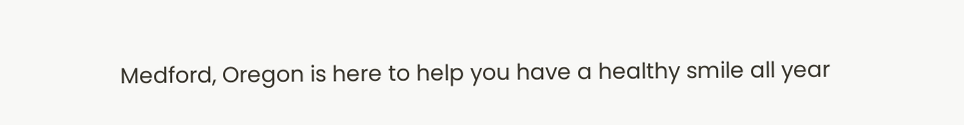Medford, Oregon is here to help you have a healthy smile all year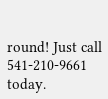round! Just call 541-210-9661 today.